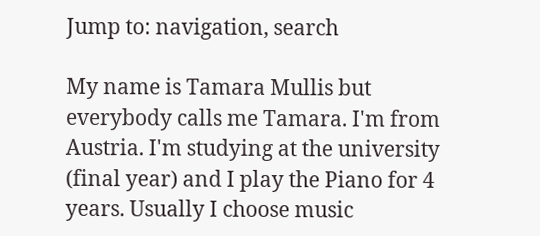Jump to: navigation, search

My name is Tamara Mullis but everybody calls me Tamara. I'm from Austria. I'm studying at the university (final year) and I play the Piano for 4 years. Usually I choose music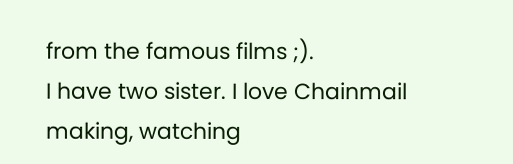from the famous films ;).
I have two sister. I love Chainmail making, watching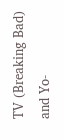TV (Breaking Bad) and Yo-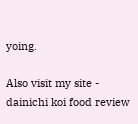yoing.

Also visit my site - dainichi koi food review